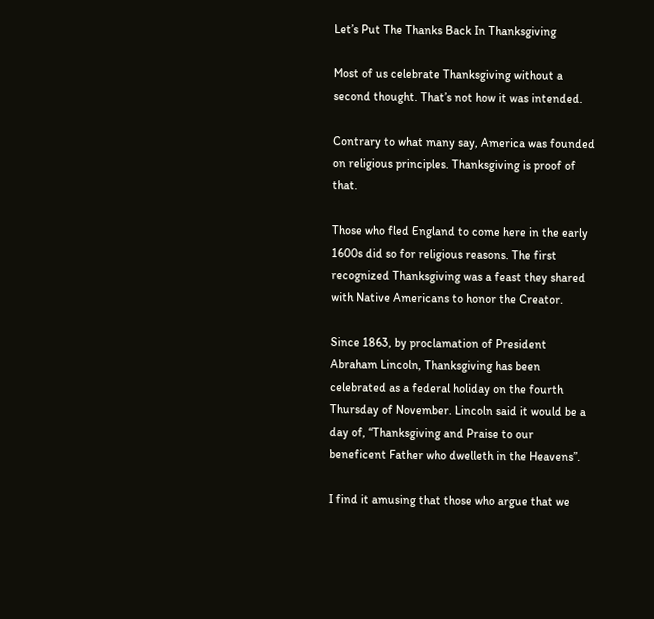Let’s Put The Thanks Back In Thanksgiving

Most of us celebrate Thanksgiving without a second thought. That’s not how it was intended.

Contrary to what many say, America was founded on religious principles. Thanksgiving is proof of that.

Those who fled England to come here in the early 1600s did so for religious reasons. The first recognized Thanksgiving was a feast they shared with Native Americans to honor the Creator.

Since 1863, by proclamation of President Abraham Lincoln, Thanksgiving has been celebrated as a federal holiday on the fourth Thursday of November. Lincoln said it would be a day of, “Thanksgiving and Praise to our beneficent Father who dwelleth in the Heavens”.

I find it amusing that those who argue that we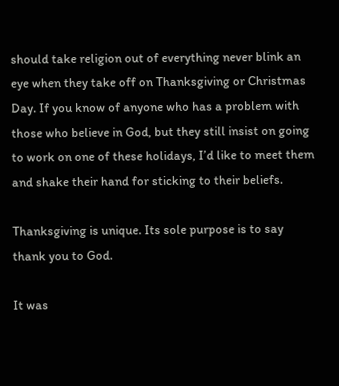should take religion out of everything never blink an eye when they take off on Thanksgiving or Christmas Day. If you know of anyone who has a problem with those who believe in God, but they still insist on going to work on one of these holidays, I’d like to meet them and shake their hand for sticking to their beliefs.

Thanksgiving is unique. Its sole purpose is to say thank you to God.

It was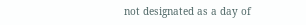not designated as a day of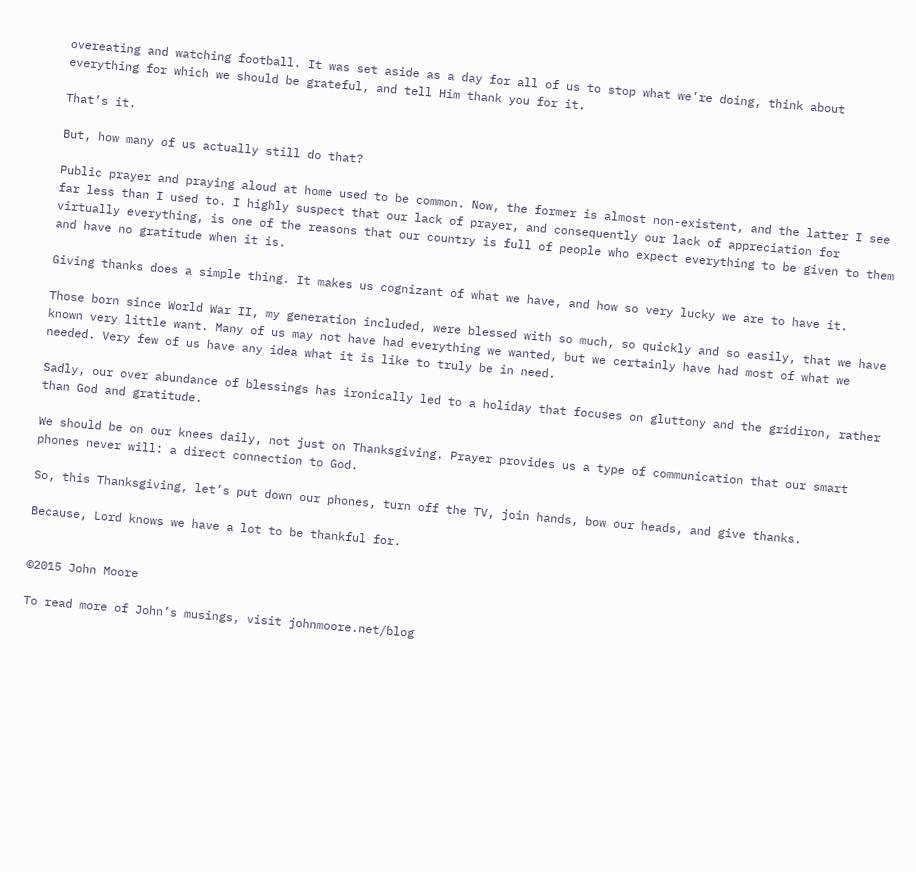overeating and watching football. It was set aside as a day for all of us to stop what we’re doing, think about everything for which we should be grateful, and tell Him thank you for it.

That’s it.

But, how many of us actually still do that?

Public prayer and praying aloud at home used to be common. Now, the former is almost non-existent, and the latter I see far less than I used to. I highly suspect that our lack of prayer, and consequently our lack of appreciation for virtually everything, is one of the reasons that our country is full of people who expect everything to be given to them and have no gratitude when it is.

Giving thanks does a simple thing. It makes us cognizant of what we have, and how so very lucky we are to have it.

Those born since World War II, my generation included, were blessed with so much, so quickly and so easily, that we have known very little want. Many of us may not have had everything we wanted, but we certainly have had most of what we needed. Very few of us have any idea what it is like to truly be in need.

Sadly, our over abundance of blessings has ironically led to a holiday that focuses on gluttony and the gridiron, rather than God and gratitude.

We should be on our knees daily, not just on Thanksgiving. Prayer provides us a type of communication that our smart phones never will: a direct connection to God.

So, this Thanksgiving, let’s put down our phones, turn off the TV, join hands, bow our heads, and give thanks.

Because, Lord knows we have a lot to be thankful for.


©2015 John Moore

To read more of John’s musings, visit johnmoore.net/blog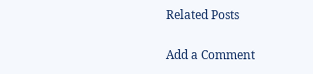Related Posts

Add a Comment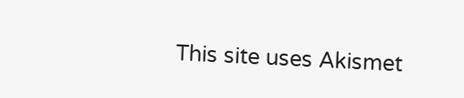This site uses Akismet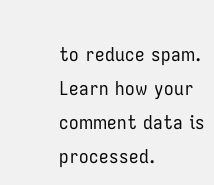to reduce spam. Learn how your comment data is processed.